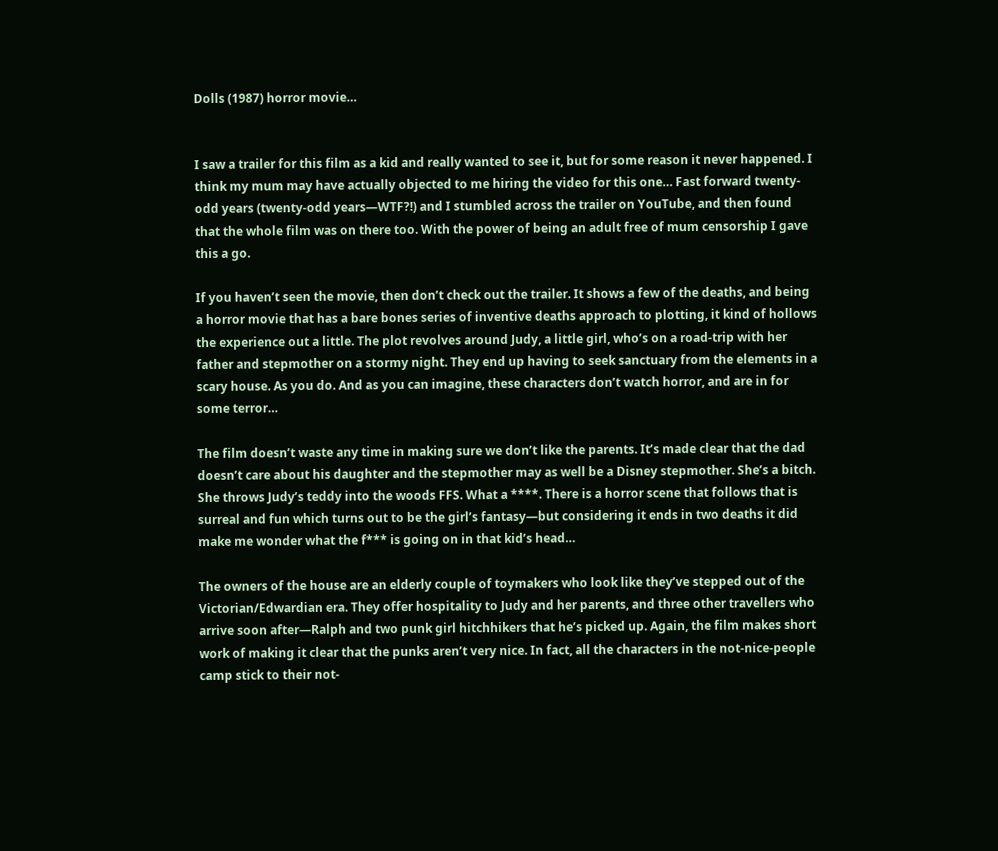Dolls (1987) horror movie…


I saw a trailer for this film as a kid and really wanted to see it, but for some reason it never happened. I think my mum may have actually objected to me hiring the video for this one… Fast forward twenty-odd years (twenty-odd years—WTF?!) and I stumbled across the trailer on YouTube, and then found that the whole film was on there too. With the power of being an adult free of mum censorship I gave this a go.

If you haven’t seen the movie, then don’t check out the trailer. It shows a few of the deaths, and being a horror movie that has a bare bones series of inventive deaths approach to plotting, it kind of hollows the experience out a little. The plot revolves around Judy, a little girl, who’s on a road-trip with her father and stepmother on a stormy night. They end up having to seek sanctuary from the elements in a scary house. As you do. And as you can imagine, these characters don’t watch horror, and are in for some terror…

The film doesn’t waste any time in making sure we don’t like the parents. It’s made clear that the dad doesn’t care about his daughter and the stepmother may as well be a Disney stepmother. She’s a bitch. She throws Judy’s teddy into the woods FFS. What a ****. There is a horror scene that follows that is surreal and fun which turns out to be the girl’s fantasy—but considering it ends in two deaths it did make me wonder what the f*** is going on in that kid’s head…

The owners of the house are an elderly couple of toymakers who look like they’ve stepped out of the Victorian/Edwardian era. They offer hospitality to Judy and her parents, and three other travellers who arrive soon after—Ralph and two punk girl hitchhikers that he’s picked up. Again, the film makes short work of making it clear that the punks aren’t very nice. In fact, all the characters in the not-nice-people camp stick to their not-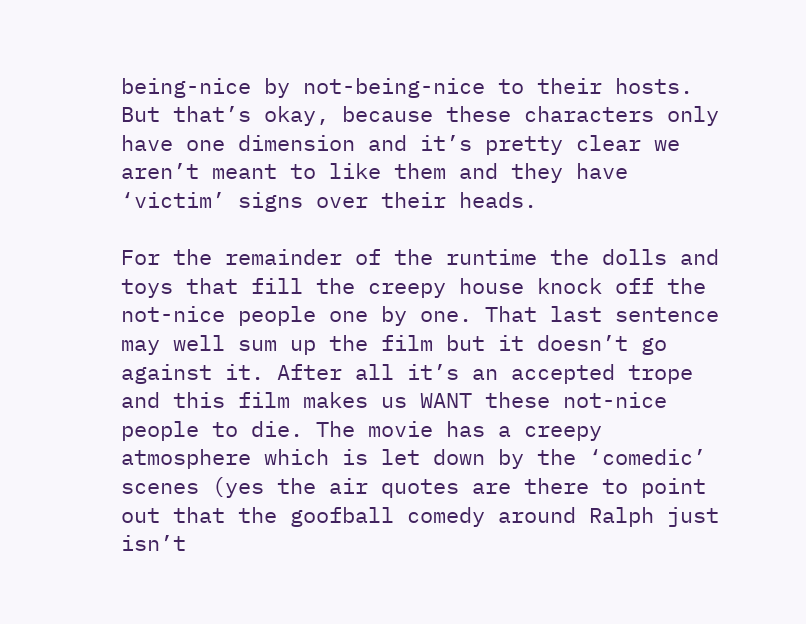being-nice by not-being-nice to their hosts. But that’s okay, because these characters only have one dimension and it’s pretty clear we aren’t meant to like them and they have ‘victim’ signs over their heads.

For the remainder of the runtime the dolls and toys that fill the creepy house knock off the not-nice people one by one. That last sentence may well sum up the film but it doesn’t go against it. After all it’s an accepted trope and this film makes us WANT these not-nice people to die. The movie has a creepy atmosphere which is let down by the ‘comedic’ scenes (yes the air quotes are there to point out that the goofball comedy around Ralph just isn’t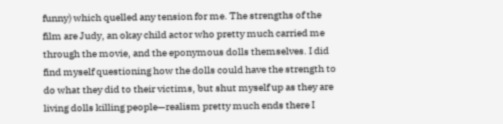funny) which quelled any tension for me. The strengths of the film are Judy, an okay child actor who pretty much carried me through the movie, and the eponymous dolls themselves. I did find myself questioning how the dolls could have the strength to do what they did to their victims, but shut myself up as they are living dolls killing people—realism pretty much ends there I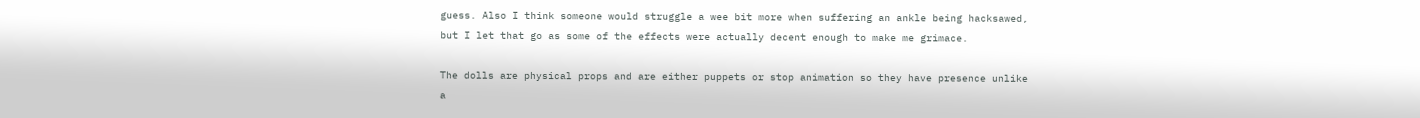guess. Also I think someone would struggle a wee bit more when suffering an ankle being hacksawed, but I let that go as some of the effects were actually decent enough to make me grimace.

The dolls are physical props and are either puppets or stop animation so they have presence unlike a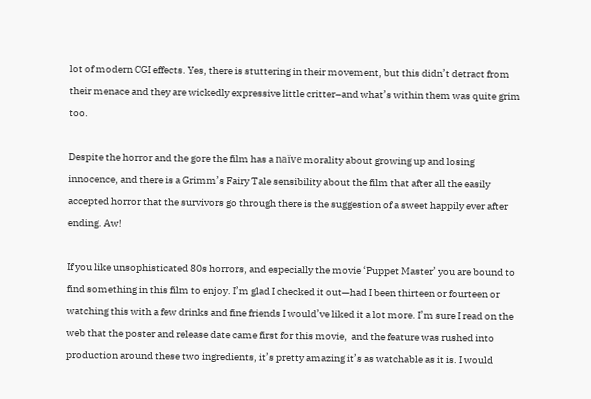lot of modern CGI effects. Yes, there is stuttering in their movement, but this didn’t detract from their menace and they are wickedly expressive little critter–and what’s within them was quite grim too.

Despite the horror and the gore the film has a naïve morality about growing up and losing innocence, and there is a Grimm’s Fairy Tale sensibility about the film that after all the easily accepted horror that the survivors go through there is the suggestion of a sweet happily ever after ending. Aw!

If you like unsophisticated 80s horrors, and especially the movie ‘Puppet Master’ you are bound to find something in this film to enjoy. I’m glad I checked it out—had I been thirteen or fourteen or watching this with a few drinks and fine friends I would’ve liked it a lot more. I’m sure I read on the web that the poster and release date came first for this movie,  and the feature was rushed into production around these two ingredients, it’s pretty amazing it’s as watchable as it is. I would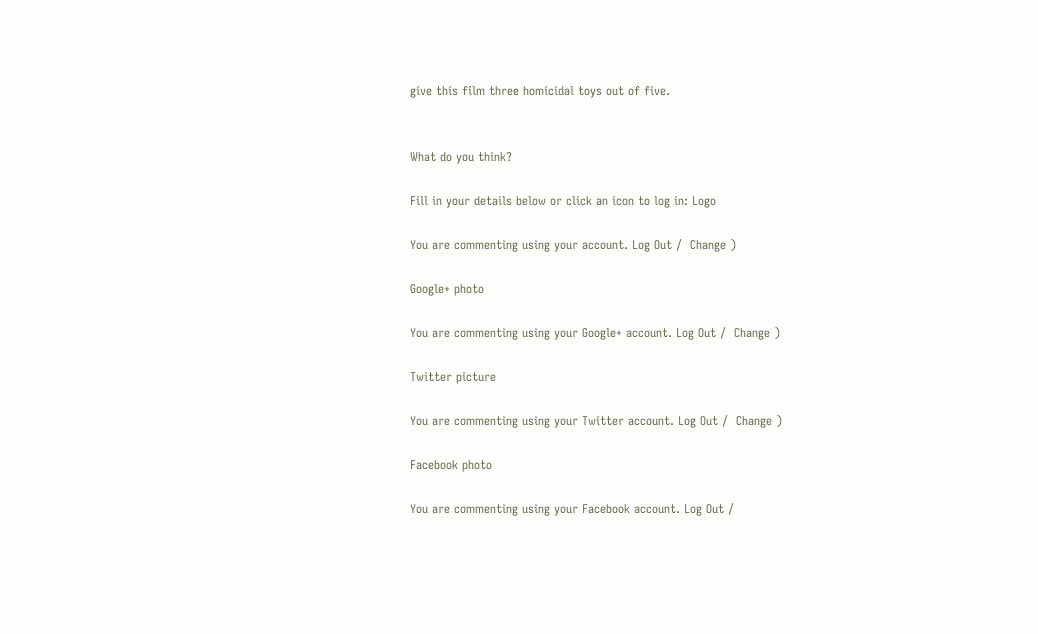give this film three homicidal toys out of five.


What do you think?

Fill in your details below or click an icon to log in: Logo

You are commenting using your account. Log Out /  Change )

Google+ photo

You are commenting using your Google+ account. Log Out /  Change )

Twitter picture

You are commenting using your Twitter account. Log Out /  Change )

Facebook photo

You are commenting using your Facebook account. Log Out /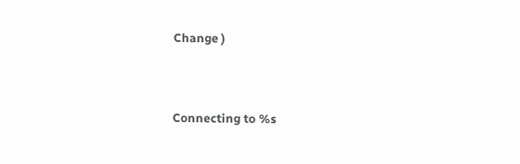Change )


Connecting to %s